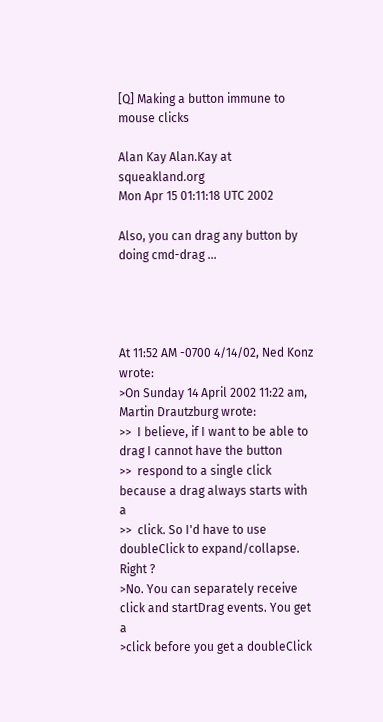[Q] Making a button immune to mouse clicks

Alan Kay Alan.Kay at squeakland.org
Mon Apr 15 01:11:18 UTC 2002

Also, you can drag any button by doing cmd-drag ...




At 11:52 AM -0700 4/14/02, Ned Konz wrote:
>On Sunday 14 April 2002 11:22 am, Martin Drautzburg wrote:
>>  I believe, if I want to be able to drag I cannot have the button
>>  respond to a single click because a drag always starts with a
>>  click. So I'd have to use doubleClick to expand/collapse. Right ?
>No. You can separately receive click and startDrag events. You get a
>click before you get a doubleClick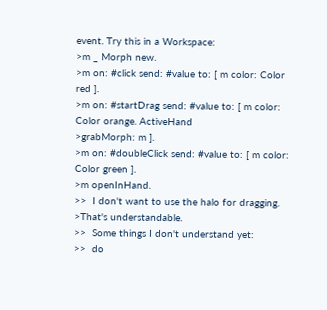event. Try this in a Workspace:
>m _ Morph new.
>m on: #click send: #value to: [ m color: Color red ].
>m on: #startDrag send: #value to: [ m color: Color orange. ActiveHand
>grabMorph: m ].
>m on: #doubleClick send: #value to: [ m color: Color green ].
>m openInHand.
>>  I don't want to use the halo for dragging.
>That's understandable.
>>  Some things I don't understand yet:
>>  do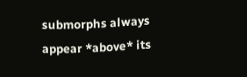submorphs always appear *above* its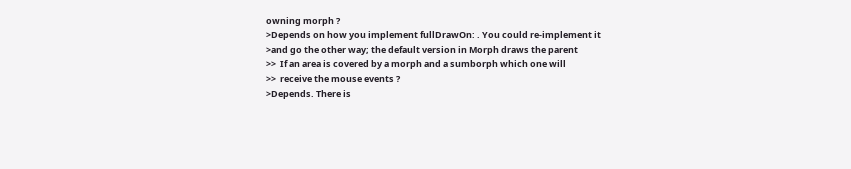owning morph ?
>Depends on how you implement fullDrawOn: . You could re-implement it
>and go the other way; the default version in Morph draws the parent
>>  If an area is covered by a morph and a sumborph which one will
>>  receive the mouse events ?
>Depends. There is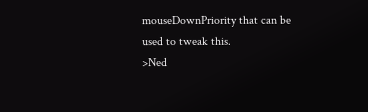mouseDownPriority that can be used to tweak this.
>Ned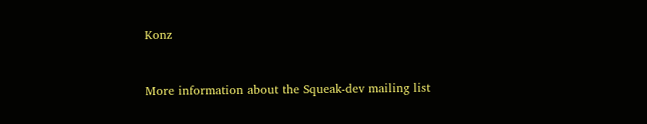Konz


More information about the Squeak-dev mailing list